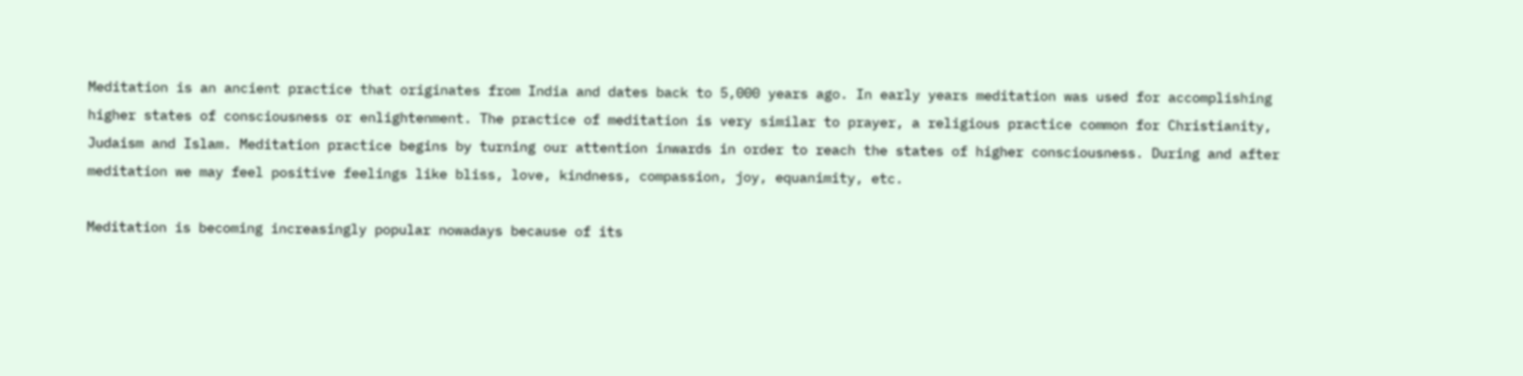Meditation is an ancient practice that originates from India and dates back to 5,000 years ago. In early years meditation was used for accomplishing higher states of consciousness or enlightenment. The practice of meditation is very similar to prayer, a religious practice common for Christianity, Judaism and Islam. Meditation practice begins by turning our attention inwards in order to reach the states of higher consciousness. During and after meditation we may feel positive feelings like bliss, love, kindness, compassion, joy, equanimity, etc.

Meditation is becoming increasingly popular nowadays because of its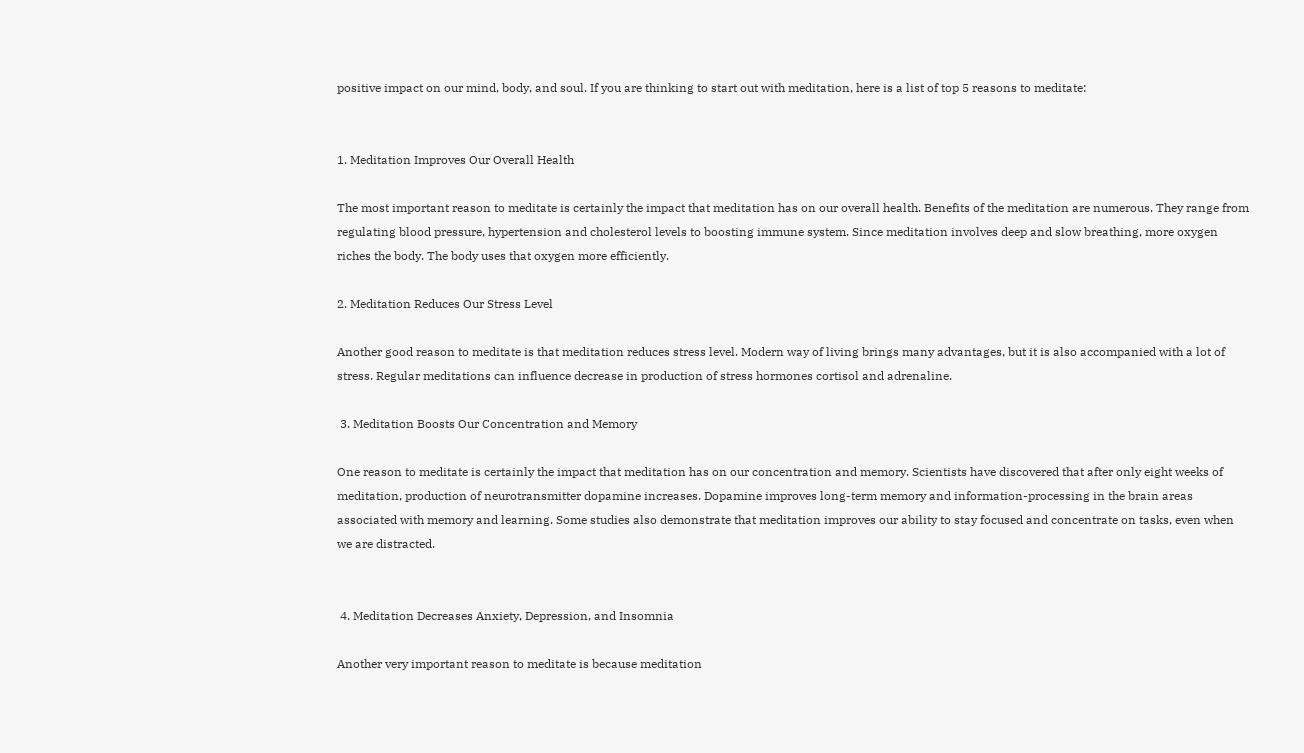positive impact on our mind, body, and soul. If you are thinking to start out with meditation, here is a list of top 5 reasons to meditate:


1. Meditation Improves Our Overall Health

The most important reason to meditate is certainly the impact that meditation has on our overall health. Benefits of the meditation are numerous. They range from regulating blood pressure, hypertension and cholesterol levels to boosting immune system. Since meditation involves deep and slow breathing, more oxygen riches the body. The body uses that oxygen more efficiently.

2. Meditation Reduces Our Stress Level

Another good reason to meditate is that meditation reduces stress level. Modern way of living brings many advantages, but it is also accompanied with a lot of stress. Regular meditations can influence decrease in production of stress hormones cortisol and adrenaline.

 3. Meditation Boosts Our Concentration and Memory

One reason to meditate is certainly the impact that meditation has on our concentration and memory. Scientists have discovered that after only eight weeks of meditation, production of neurotransmitter dopamine increases. Dopamine improves long-term memory and information-processing in the brain areas associated with memory and learning. Some studies also demonstrate that meditation improves our ability to stay focused and concentrate on tasks, even when we are distracted.


 4. Meditation Decreases Anxiety, Depression, and Insomnia

Another very important reason to meditate is because meditation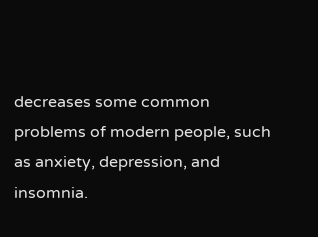decreases some common problems of modern people, such as anxiety, depression, and insomnia.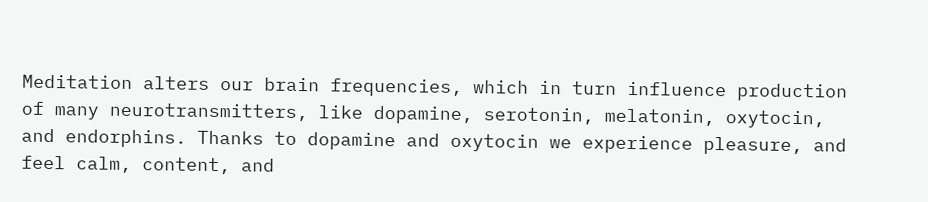Meditation alters our brain frequencies, which in turn influence production of many neurotransmitters, like dopamine, serotonin, melatonin, oxytocin, and endorphins. Thanks to dopamine and oxytocin we experience pleasure, and feel calm, content, and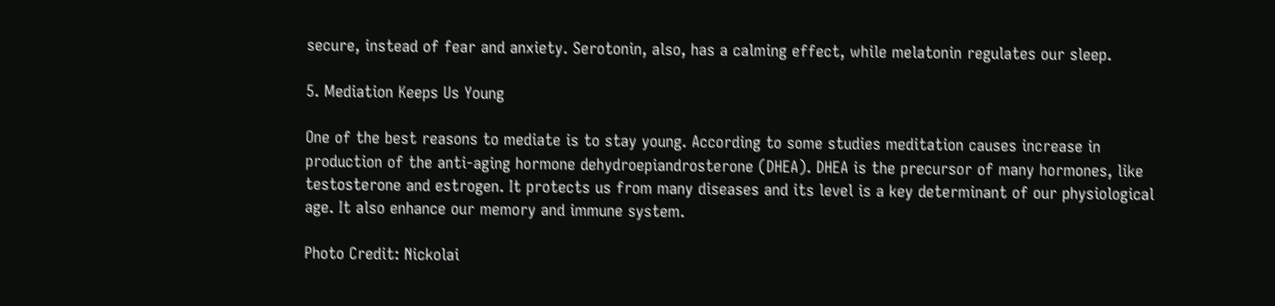secure, instead of fear and anxiety. Serotonin, also, has a calming effect, while melatonin regulates our sleep.

5. Mediation Keeps Us Young

One of the best reasons to mediate is to stay young. According to some studies meditation causes increase in production of the anti-aging hormone dehydroepiandrosterone (DHEA). DHEA is the precursor of many hormones, like testosterone and estrogen. It protects us from many diseases and its level is a key determinant of our physiological age. It also enhance our memory and immune system.

Photo Credit: Nickolai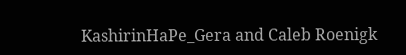KashirinHaPe_Gera and Caleb Roenigk